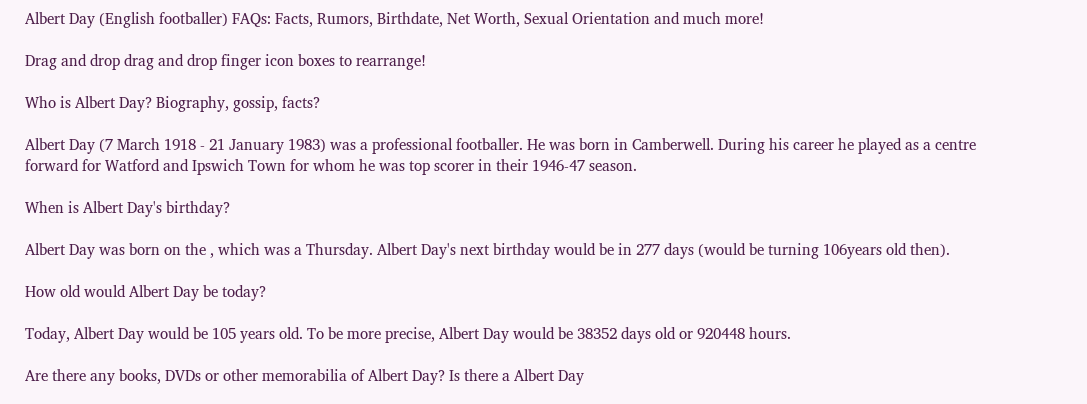Albert Day (English footballer) FAQs: Facts, Rumors, Birthdate, Net Worth, Sexual Orientation and much more!

Drag and drop drag and drop finger icon boxes to rearrange!

Who is Albert Day? Biography, gossip, facts?

Albert Day (7 March 1918 - 21 January 1983) was a professional footballer. He was born in Camberwell. During his career he played as a centre forward for Watford and Ipswich Town for whom he was top scorer in their 1946-47 season.

When is Albert Day's birthday?

Albert Day was born on the , which was a Thursday. Albert Day's next birthday would be in 277 days (would be turning 106years old then).

How old would Albert Day be today?

Today, Albert Day would be 105 years old. To be more precise, Albert Day would be 38352 days old or 920448 hours.

Are there any books, DVDs or other memorabilia of Albert Day? Is there a Albert Day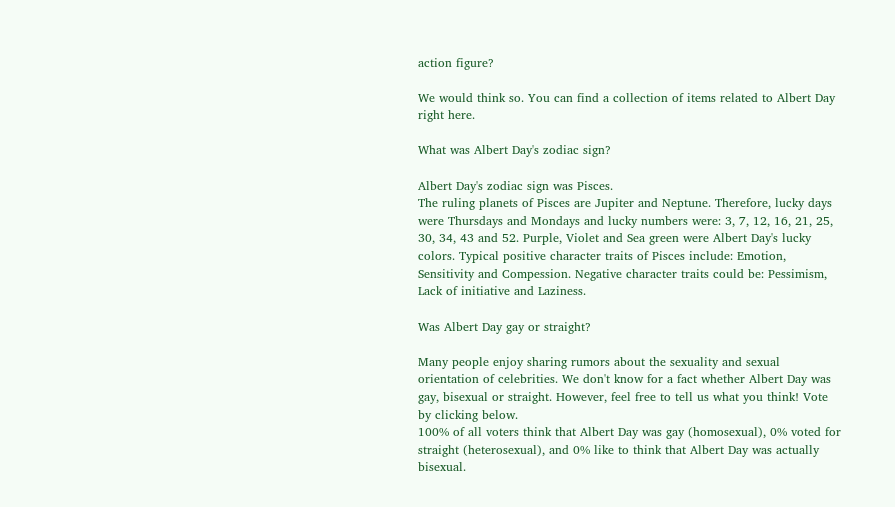action figure?

We would think so. You can find a collection of items related to Albert Day right here.

What was Albert Day's zodiac sign?

Albert Day's zodiac sign was Pisces.
The ruling planets of Pisces are Jupiter and Neptune. Therefore, lucky days were Thursdays and Mondays and lucky numbers were: 3, 7, 12, 16, 21, 25, 30, 34, 43 and 52. Purple, Violet and Sea green were Albert Day's lucky colors. Typical positive character traits of Pisces include: Emotion, Sensitivity and Compession. Negative character traits could be: Pessimism, Lack of initiative and Laziness.

Was Albert Day gay or straight?

Many people enjoy sharing rumors about the sexuality and sexual orientation of celebrities. We don't know for a fact whether Albert Day was gay, bisexual or straight. However, feel free to tell us what you think! Vote by clicking below.
100% of all voters think that Albert Day was gay (homosexual), 0% voted for straight (heterosexual), and 0% like to think that Albert Day was actually bisexual.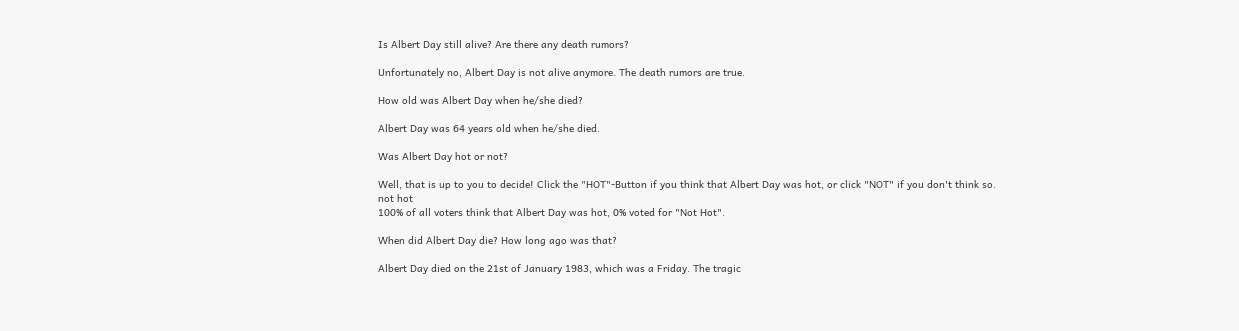Is Albert Day still alive? Are there any death rumors?

Unfortunately no, Albert Day is not alive anymore. The death rumors are true.

How old was Albert Day when he/she died?

Albert Day was 64 years old when he/she died.

Was Albert Day hot or not?

Well, that is up to you to decide! Click the "HOT"-Button if you think that Albert Day was hot, or click "NOT" if you don't think so.
not hot
100% of all voters think that Albert Day was hot, 0% voted for "Not Hot".

When did Albert Day die? How long ago was that?

Albert Day died on the 21st of January 1983, which was a Friday. The tragic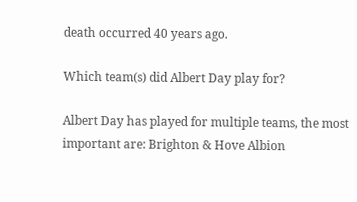death occurred 40 years ago.

Which team(s) did Albert Day play for?

Albert Day has played for multiple teams, the most important are: Brighton & Hove Albion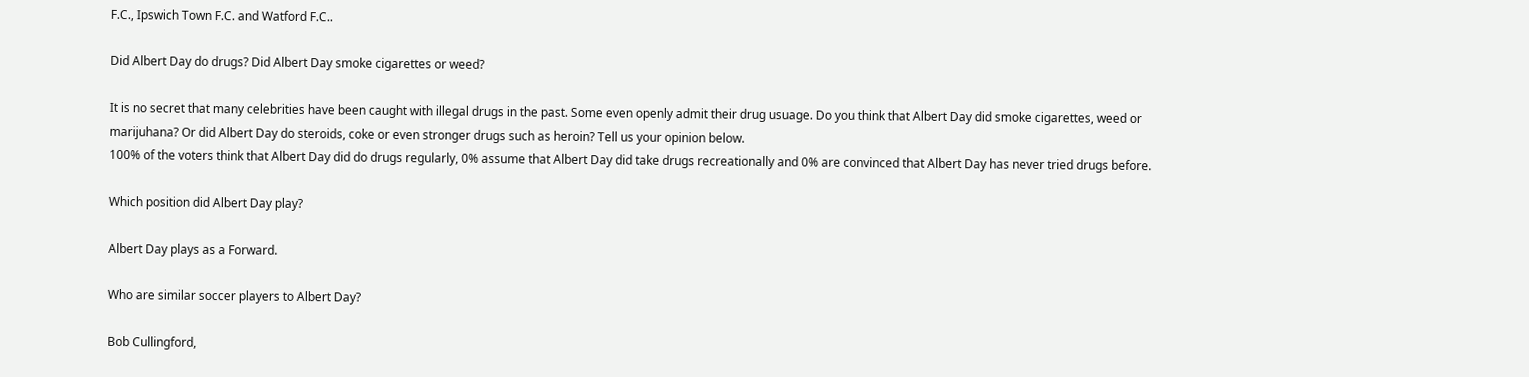F.C., Ipswich Town F.C. and Watford F.C..

Did Albert Day do drugs? Did Albert Day smoke cigarettes or weed?

It is no secret that many celebrities have been caught with illegal drugs in the past. Some even openly admit their drug usuage. Do you think that Albert Day did smoke cigarettes, weed or marijuhana? Or did Albert Day do steroids, coke or even stronger drugs such as heroin? Tell us your opinion below.
100% of the voters think that Albert Day did do drugs regularly, 0% assume that Albert Day did take drugs recreationally and 0% are convinced that Albert Day has never tried drugs before.

Which position did Albert Day play?

Albert Day plays as a Forward.

Who are similar soccer players to Albert Day?

Bob Cullingford,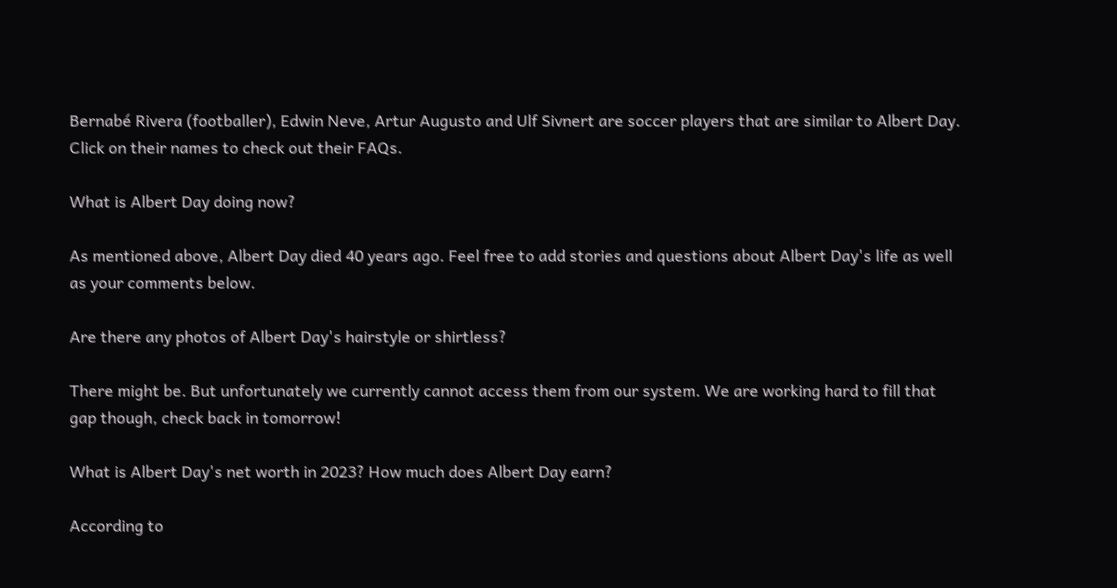Bernabé Rivera (footballer), Edwin Neve, Artur Augusto and Ulf Sivnert are soccer players that are similar to Albert Day. Click on their names to check out their FAQs.

What is Albert Day doing now?

As mentioned above, Albert Day died 40 years ago. Feel free to add stories and questions about Albert Day's life as well as your comments below.

Are there any photos of Albert Day's hairstyle or shirtless?

There might be. But unfortunately we currently cannot access them from our system. We are working hard to fill that gap though, check back in tomorrow!

What is Albert Day's net worth in 2023? How much does Albert Day earn?

According to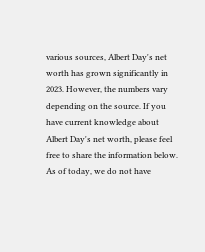various sources, Albert Day's net worth has grown significantly in 2023. However, the numbers vary depending on the source. If you have current knowledge about Albert Day's net worth, please feel free to share the information below.
As of today, we do not have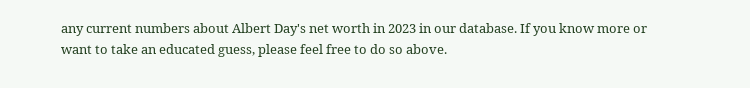any current numbers about Albert Day's net worth in 2023 in our database. If you know more or want to take an educated guess, please feel free to do so above.